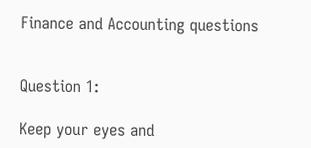Finance and Accounting questions


Question 1:

Keep your eyes and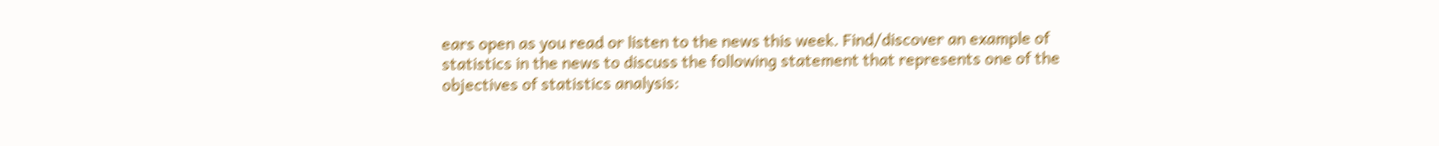ears open as you read or listen to the news this week. Find/discover an example of statistics in the news to discuss the following statement that represents one of the objectives of statistics analysis: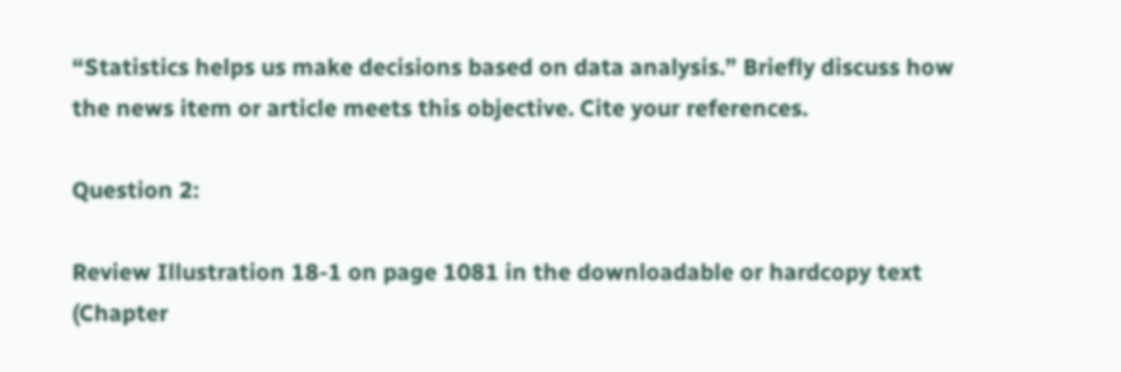“Statistics helps us make decisions based on data analysis.” Briefly discuss how the news item or article meets this objective. Cite your references.

Question 2:

Review Illustration 18-1 on page 1081 in the downloadable or hardcopy text (Chapter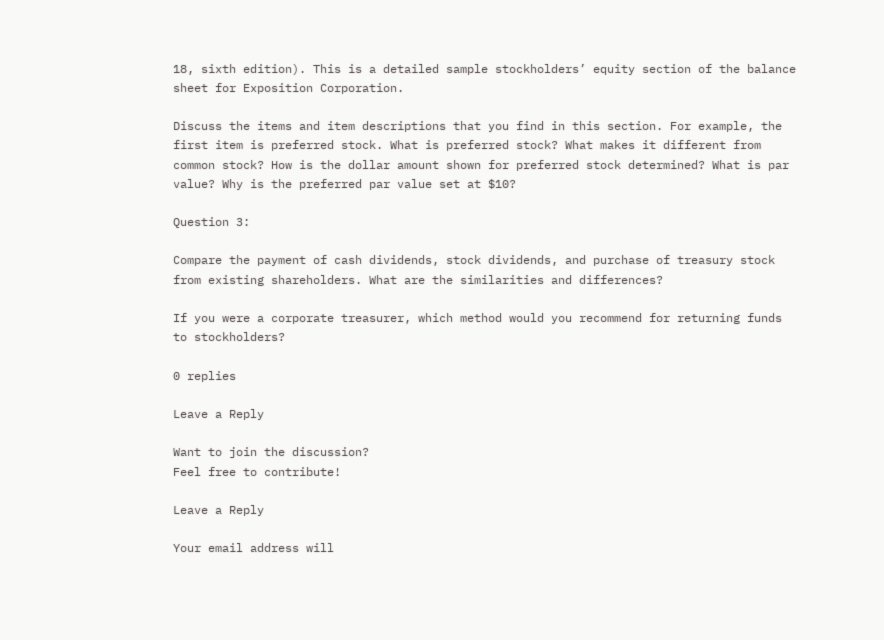18, sixth edition). This is a detailed sample stockholders’ equity section of the balance sheet for Exposition Corporation.

Discuss the items and item descriptions that you find in this section. For example, the first item is preferred stock. What is preferred stock? What makes it different from common stock? How is the dollar amount shown for preferred stock determined? What is par value? Why is the preferred par value set at $10?

Question 3:

Compare the payment of cash dividends, stock dividends, and purchase of treasury stock from existing shareholders. What are the similarities and differences?

If you were a corporate treasurer, which method would you recommend for returning funds to stockholders?

0 replies

Leave a Reply

Want to join the discussion?
Feel free to contribute!

Leave a Reply

Your email address will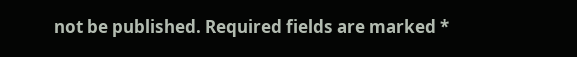not be published. Required fields are marked *